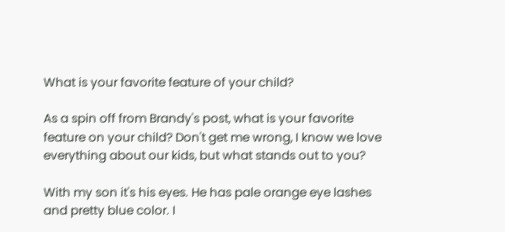What is your favorite feature of your child?

As a spin off from Brandy's post, what is your favorite feature on your child? Don't get me wrong, I know we love everything about our kids, but what stands out to you?

With my son it's his eyes. He has pale orange eye lashes and pretty blue color. I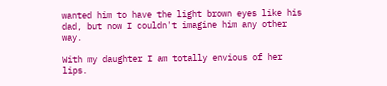wanted him to have the light brown eyes like his dad, but now I couldn't imagine him any other way.

With my daughter I am totally envious of her lips.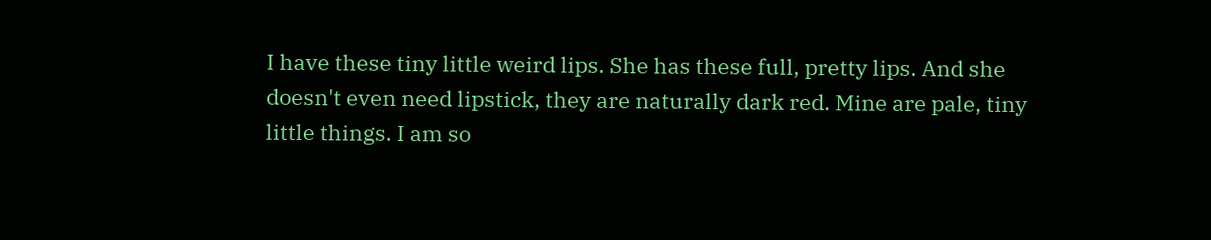I have these tiny little weird lips. She has these full, pretty lips. And she doesn't even need lipstick, they are naturally dark red. Mine are pale, tiny little things. I am so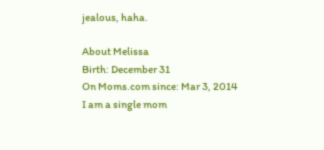jealous, haha.

About Melissa
Birth: December 31
On Moms.com since: Mar 3, 2014
I am a single mom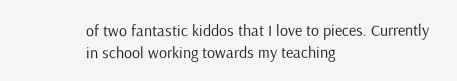of two fantastic kiddos that I love to pieces. Currently in school working towards my teaching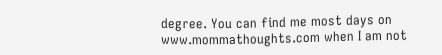degree. You can find me most days on www.mommathoughts.com when I am not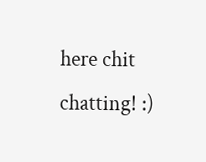here chit chatting! :)